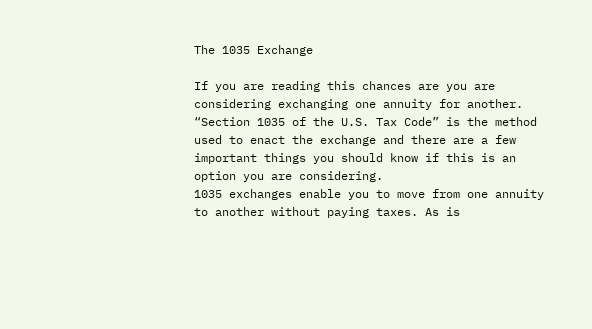The 1035 Exchange

If you are reading this chances are you are considering exchanging one annuity for another. “Section 1035 of the U.S. Tax Code” is the method used to enact the exchange and there are a few important things you should know if this is an option you are considering.
1035 exchanges enable you to move from one annuity to another without paying taxes. As is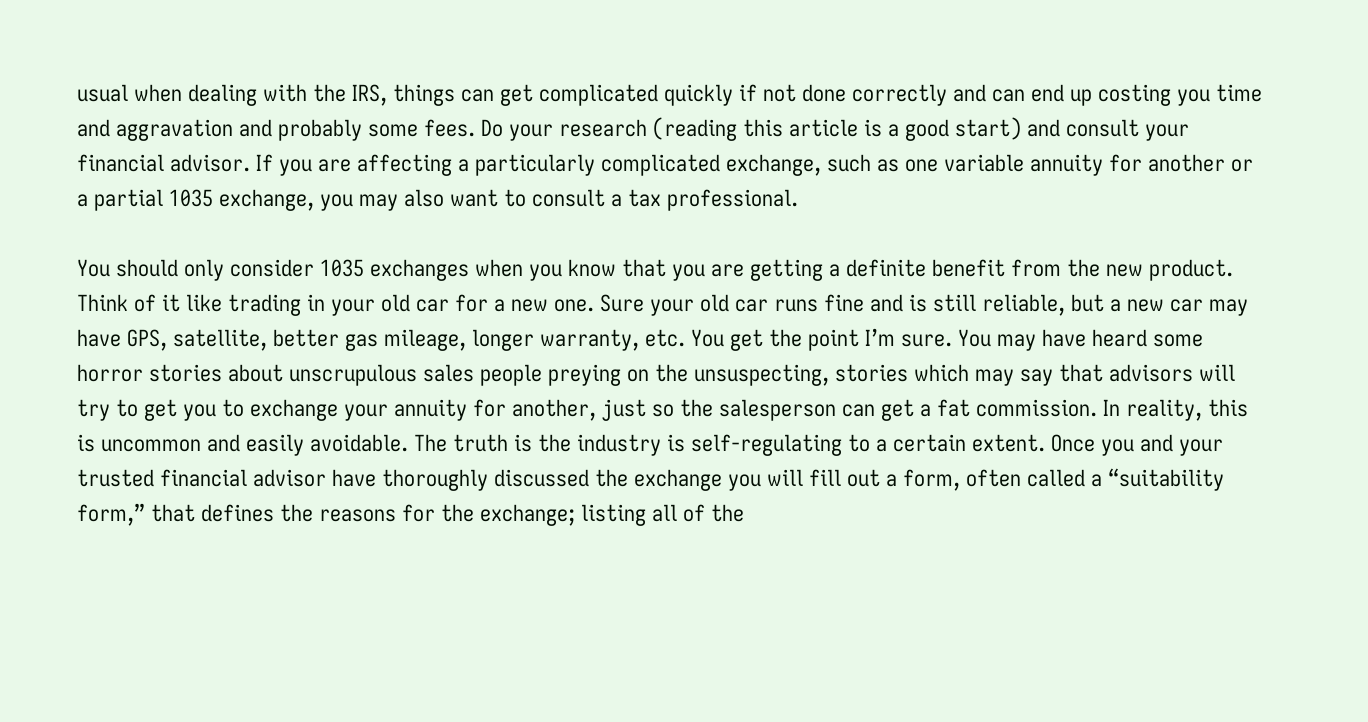usual when dealing with the IRS, things can get complicated quickly if not done correctly and can end up costing you time and aggravation and probably some fees. Do your research (reading this article is a good start) and consult your financial advisor. If you are affecting a particularly complicated exchange, such as one variable annuity for another or a partial 1035 exchange, you may also want to consult a tax professional.

You should only consider 1035 exchanges when you know that you are getting a definite benefit from the new product. Think of it like trading in your old car for a new one. Sure your old car runs fine and is still reliable, but a new car may have GPS, satellite, better gas mileage, longer warranty, etc. You get the point I’m sure. You may have heard some horror stories about unscrupulous sales people preying on the unsuspecting, stories which may say that advisors will try to get you to exchange your annuity for another, just so the salesperson can get a fat commission. In reality, this is uncommon and easily avoidable. The truth is the industry is self-regulating to a certain extent. Once you and your trusted financial advisor have thoroughly discussed the exchange you will fill out a form, often called a “suitability form,” that defines the reasons for the exchange; listing all of the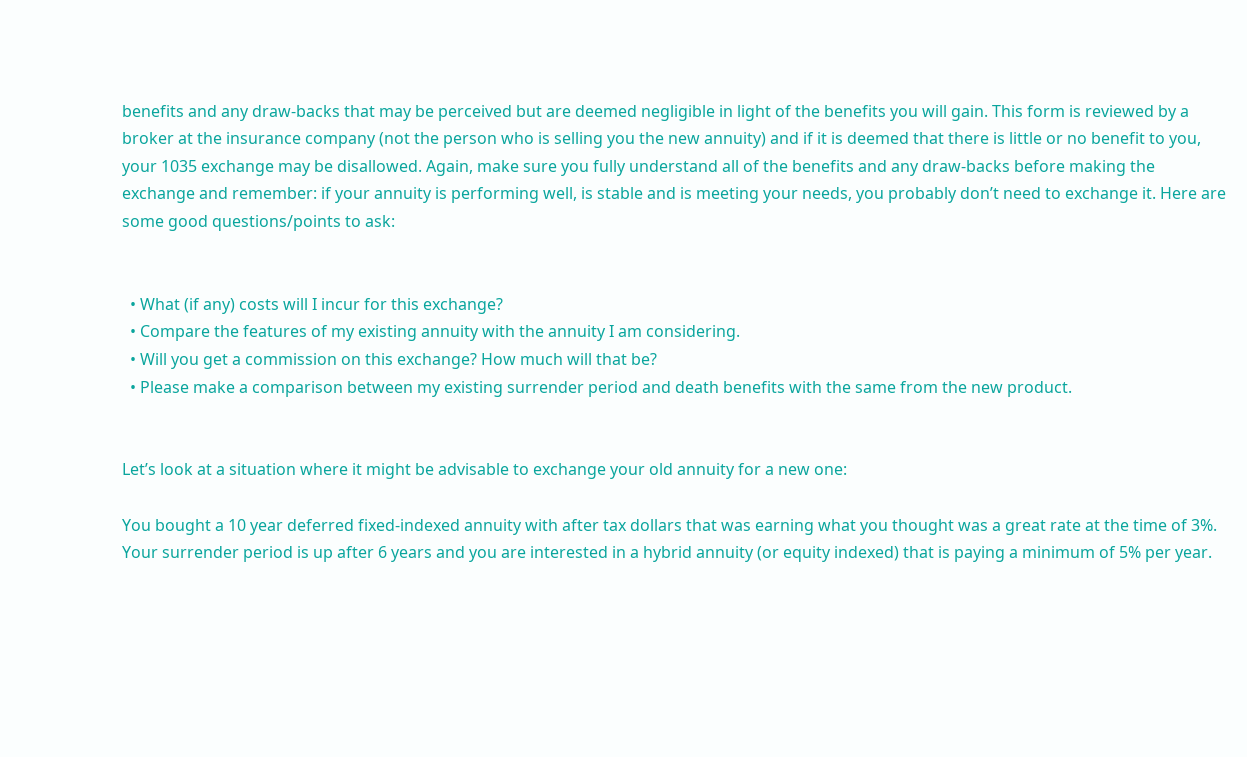benefits and any draw-backs that may be perceived but are deemed negligible in light of the benefits you will gain. This form is reviewed by a broker at the insurance company (not the person who is selling you the new annuity) and if it is deemed that there is little or no benefit to you, your 1035 exchange may be disallowed. Again, make sure you fully understand all of the benefits and any draw-backs before making the exchange and remember: if your annuity is performing well, is stable and is meeting your needs, you probably don’t need to exchange it. Here are some good questions/points to ask:


  • What (if any) costs will I incur for this exchange?
  • Compare the features of my existing annuity with the annuity I am considering.
  • Will you get a commission on this exchange? How much will that be?
  • Please make a comparison between my existing surrender period and death benefits with the same from the new product.


Let’s look at a situation where it might be advisable to exchange your old annuity for a new one:

You bought a 10 year deferred fixed-indexed annuity with after tax dollars that was earning what you thought was a great rate at the time of 3%. Your surrender period is up after 6 years and you are interested in a hybrid annuity (or equity indexed) that is paying a minimum of 5% per year.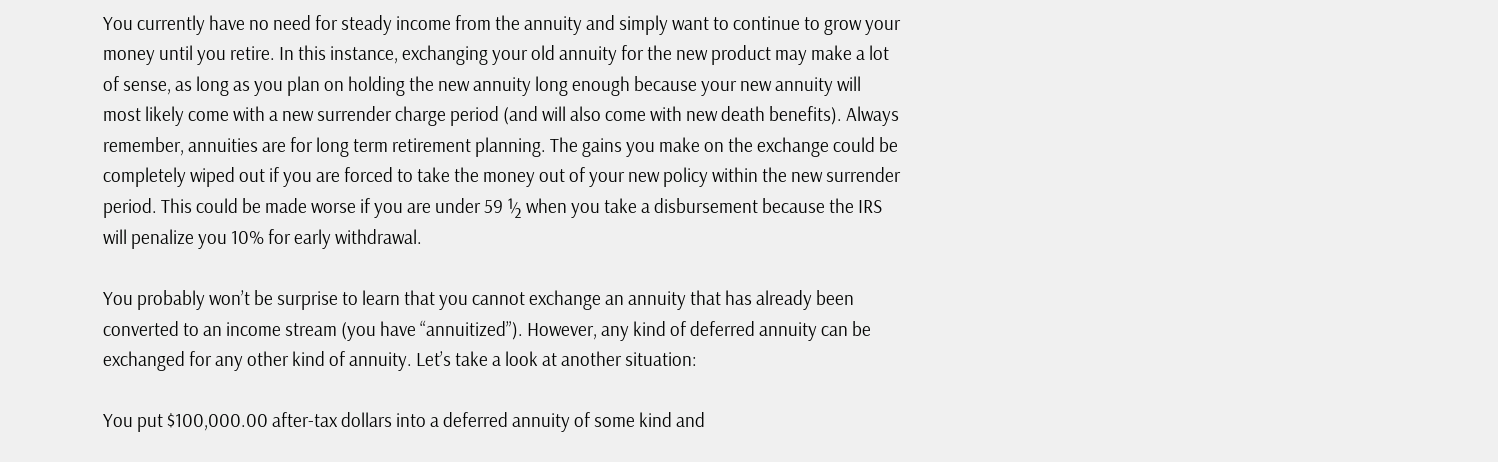You currently have no need for steady income from the annuity and simply want to continue to grow your money until you retire. In this instance, exchanging your old annuity for the new product may make a lot of sense, as long as you plan on holding the new annuity long enough because your new annuity will most likely come with a new surrender charge period (and will also come with new death benefits). Always remember, annuities are for long term retirement planning. The gains you make on the exchange could be completely wiped out if you are forced to take the money out of your new policy within the new surrender period. This could be made worse if you are under 59 ½ when you take a disbursement because the IRS will penalize you 10% for early withdrawal.

You probably won’t be surprise to learn that you cannot exchange an annuity that has already been converted to an income stream (you have “annuitized”). However, any kind of deferred annuity can be exchanged for any other kind of annuity. Let’s take a look at another situation:

You put $100,000.00 after-tax dollars into a deferred annuity of some kind and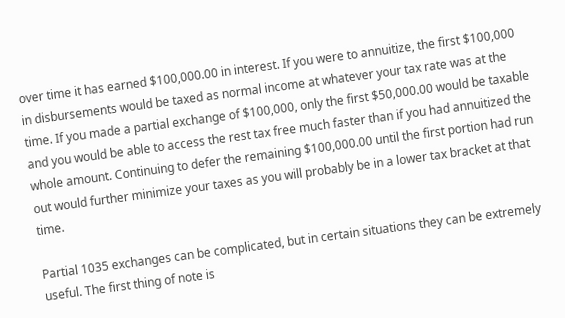over time it has earned $100,000.00 in interest. If you were to annuitize, the first $100,000 in disbursements would be taxed as normal income at whatever your tax rate was at the time. If you made a partial exchange of $100,000, only the first $50,000.00 would be taxable and you would be able to access the rest tax free much faster than if you had annuitized the whole amount. Continuing to defer the remaining $100,000.00 until the first portion had run out would further minimize your taxes as you will probably be in a lower tax bracket at that time.

Partial 1035 exchanges can be complicated, but in certain situations they can be extremely useful. The first thing of note is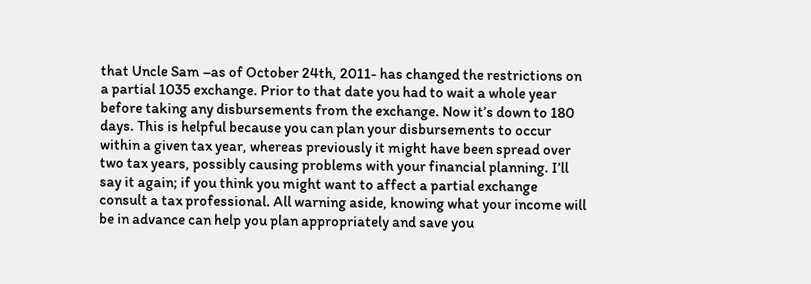that Uncle Sam –as of October 24th, 2011- has changed the restrictions on a partial 1035 exchange. Prior to that date you had to wait a whole year before taking any disbursements from the exchange. Now it’s down to 180 days. This is helpful because you can plan your disbursements to occur within a given tax year, whereas previously it might have been spread over two tax years, possibly causing problems with your financial planning. I’ll say it again; if you think you might want to affect a partial exchange consult a tax professional. All warning aside, knowing what your income will be in advance can help you plan appropriately and save you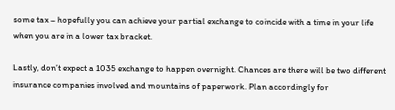some tax – hopefully you can achieve your partial exchange to coincide with a time in your life when you are in a lower tax bracket.

Lastly, don’t expect a 1035 exchange to happen overnight. Chances are there will be two different insurance companies involved and mountains of paperwork. Plan accordingly for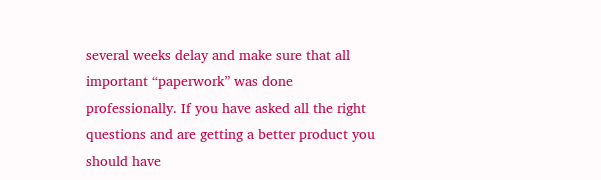several weeks delay and make sure that all important “paperwork” was done professionally. If you have asked all the right questions and are getting a better product you should have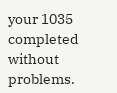your 1035 completed without problems.